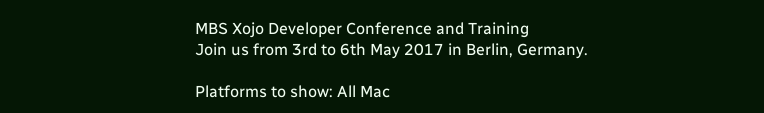MBS Xojo Developer Conference and Training
Join us from 3rd to 6th May 2017 in Berlin, Germany.

Platforms to show: All Mac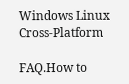Windows Linux Cross-Platform

FAQ.How to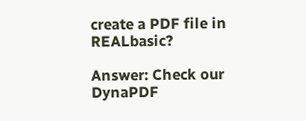create a PDF file in REALbasic?

Answer: Check our DynaPDF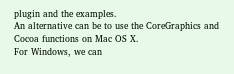plugin and the examples.
An alternative can be to use the CoreGraphics and Cocoa functions on Mac OS X.
For Windows, we can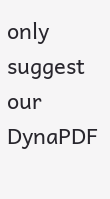only suggest our DynaPDF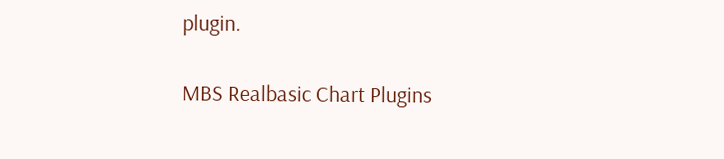plugin.

MBS Realbasic Chart Plugins